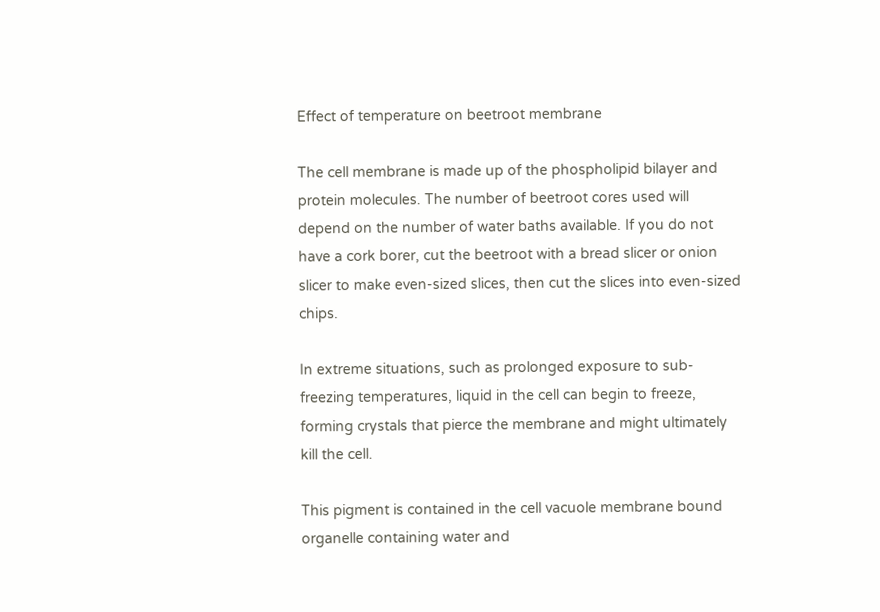Effect of temperature on beetroot membrane

The cell membrane is made up of the phospholipid bilayer and protein molecules. The number of beetroot cores used will depend on the number of water baths available. If you do not have a cork borer, cut the beetroot with a bread slicer or onion slicer to make even-sized slices, then cut the slices into even-sized chips.

In extreme situations, such as prolonged exposure to sub-freezing temperatures, liquid in the cell can begin to freeze, forming crystals that pierce the membrane and might ultimately kill the cell.

This pigment is contained in the cell vacuole membrane bound organelle containing water and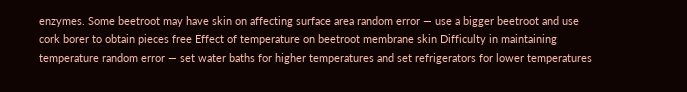enzymes. Some beetroot may have skin on affecting surface area random error — use a bigger beetroot and use cork borer to obtain pieces free Effect of temperature on beetroot membrane skin Difficulty in maintaining temperature random error — set water baths for higher temperatures and set refrigerators for lower temperatures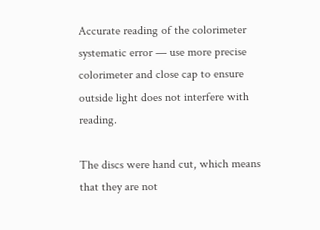Accurate reading of the colorimeter systematic error — use more precise colorimeter and close cap to ensure outside light does not interfere with reading.

The discs were hand cut, which means that they are not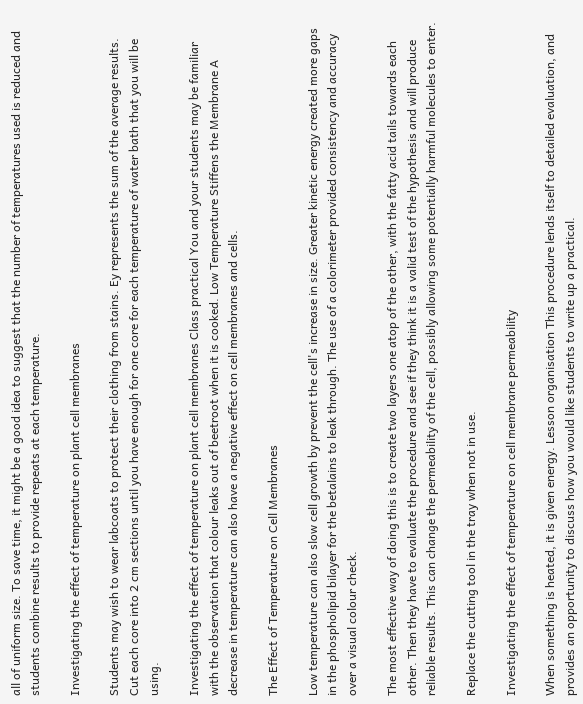all of uniform size. To save time, it might be a good idea to suggest that the number of temperatures used is reduced and students combine results to provide repeats at each temperature.

Investigating the effect of temperature on plant cell membranes

Students may wish to wear labcoats to protect their clothing from stains. Ey represents the sum of the average results. Cut each core into 2 cm sections until you have enough for one core for each temperature of water bath that you will be using.

Investigating the effect of temperature on plant cell membranes Class practical You and your students may be familiar with the observation that colour leaks out of beetroot when it is cooked. Low Temperature Stiffens the Membrane A decrease in temperature can also have a negative effect on cell membranes and cells.

The Effect of Temperature on Cell Membranes

Low temperature can also slow cell growth by prevent the cell's increase in size. Greater kinetic energy created more gaps in the phospholipid bilayer for the betalains to leak through. The use of a colorimeter provided consistency and accuracy over a visual colour check.

The most effective way of doing this is to create two layers one atop of the other, with the fatty acid tails towards each other. Then they have to evaluate the procedure and see if they think it is a valid test of the hypothesis and will produce reliable results. This can change the permeability of the cell, possibly allowing some potentially harmful molecules to enter.

Replace the cutting tool in the tray when not in use.

Investigating the effect of temperature on cell membrane permeability

When something is heated, it is given energy. Lesson organisation This procedure lends itself to detailed evaluation, and provides an opportunity to discuss how you would like students to write up a practical.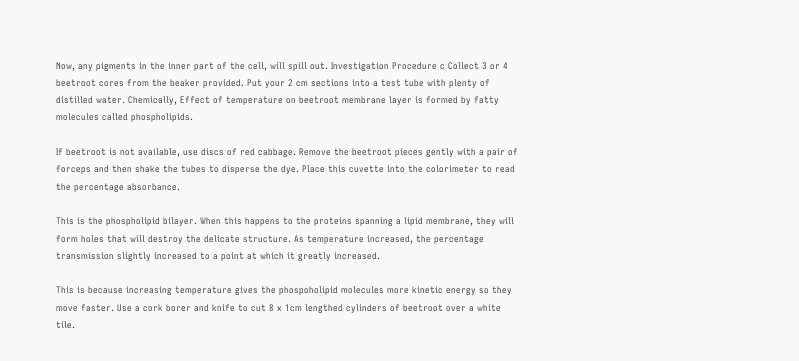Now, any pigments in the inner part of the cell, will spill out. Investigation Procedure c Collect 3 or 4 beetroot cores from the beaker provided. Put your 2 cm sections into a test tube with plenty of distilled water. Chemically, Effect of temperature on beetroot membrane layer is formed by fatty molecules called phospholipids.

If beetroot is not available, use discs of red cabbage. Remove the beetroot pieces gently with a pair of forceps and then shake the tubes to disperse the dye. Place this cuvette into the colorimeter to read the percentage absorbance.

This is the phospholipid bilayer. When this happens to the proteins spanning a lipid membrane, they will form holes that will destroy the delicate structure. As temperature increased, the percentage transmission slightly increased to a point at which it greatly increased.

This is because increasing temperature gives the phospoholipid molecules more kinetic energy so they move faster. Use a cork borer and knife to cut 8 x 1cm lengthed cylinders of beetroot over a white tile.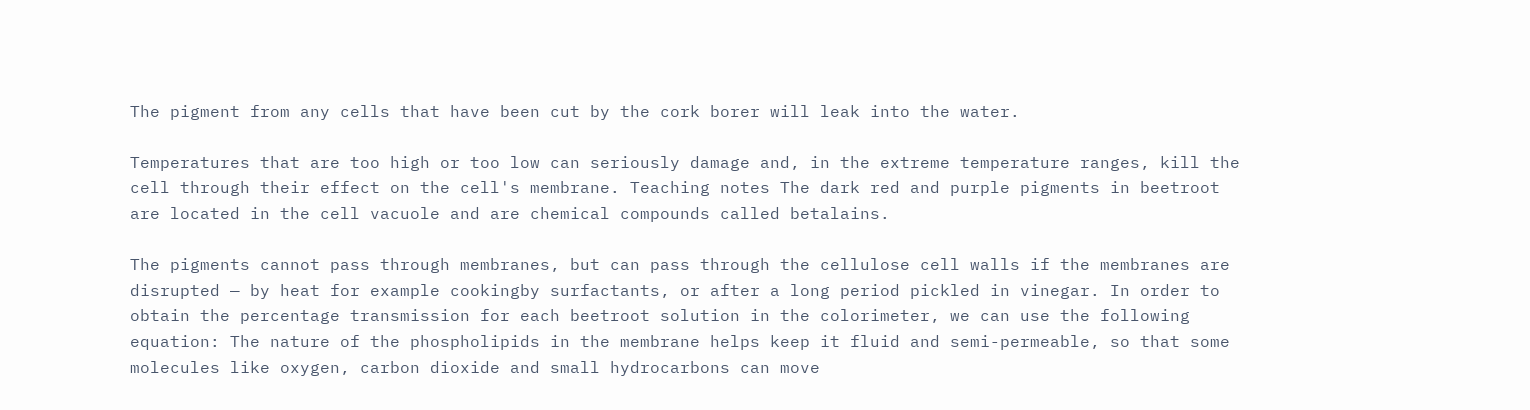The pigment from any cells that have been cut by the cork borer will leak into the water.

Temperatures that are too high or too low can seriously damage and, in the extreme temperature ranges, kill the cell through their effect on the cell's membrane. Teaching notes The dark red and purple pigments in beetroot are located in the cell vacuole and are chemical compounds called betalains.

The pigments cannot pass through membranes, but can pass through the cellulose cell walls if the membranes are disrupted — by heat for example cookingby surfactants, or after a long period pickled in vinegar. In order to obtain the percentage transmission for each beetroot solution in the colorimeter, we can use the following equation: The nature of the phospholipids in the membrane helps keep it fluid and semi-permeable, so that some molecules like oxygen, carbon dioxide and small hydrocarbons can move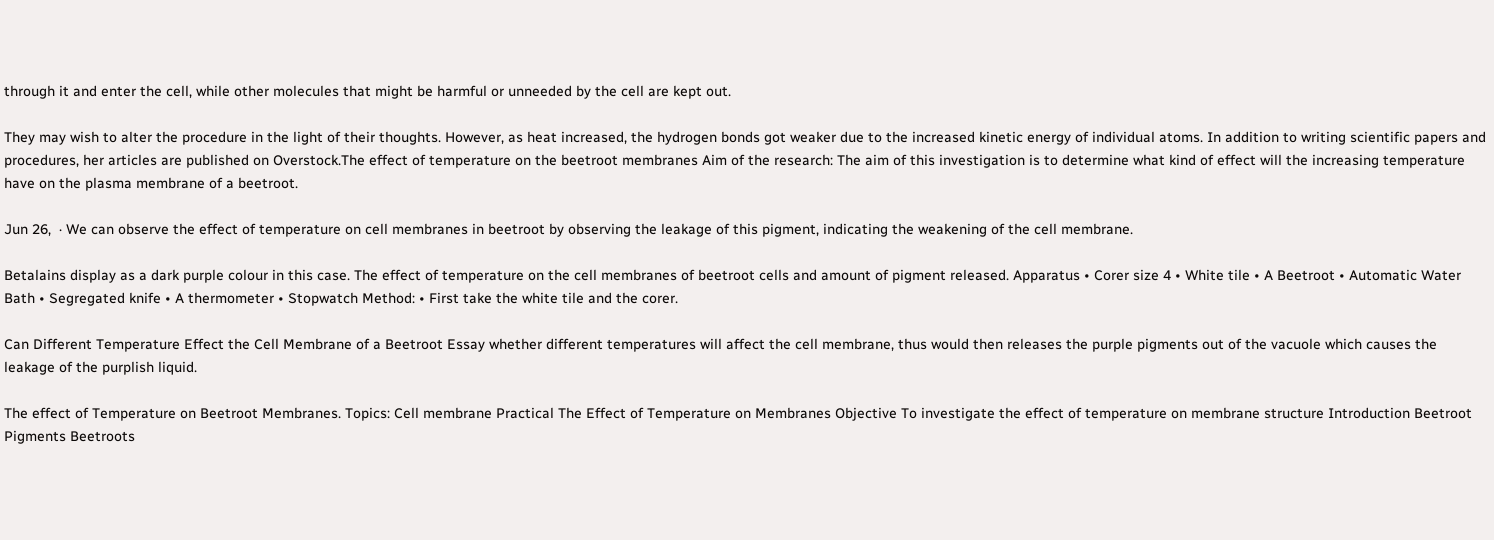through it and enter the cell, while other molecules that might be harmful or unneeded by the cell are kept out.

They may wish to alter the procedure in the light of their thoughts. However, as heat increased, the hydrogen bonds got weaker due to the increased kinetic energy of individual atoms. In addition to writing scientific papers and procedures, her articles are published on Overstock.The effect of temperature on the beetroot membranes Aim of the research: The aim of this investigation is to determine what kind of effect will the increasing temperature have on the plasma membrane of a beetroot.

Jun 26,  · We can observe the effect of temperature on cell membranes in beetroot by observing the leakage of this pigment, indicating the weakening of the cell membrane.

Betalains display as a dark purple colour in this case. The effect of temperature on the cell membranes of beetroot cells and amount of pigment released. Apparatus • Corer size 4 • White tile • A Beetroot • Automatic Water Bath • Segregated knife • A thermometer • Stopwatch Method: • First take the white tile and the corer.

Can Different Temperature Effect the Cell Membrane of a Beetroot Essay whether different temperatures will affect the cell membrane, thus would then releases the purple pigments out of the vacuole which causes the leakage of the purplish liquid.

The effect of Temperature on Beetroot Membranes. Topics: Cell membrane Practical The Effect of Temperature on Membranes Objective To investigate the effect of temperature on membrane structure Introduction Beetroot Pigments Beetroots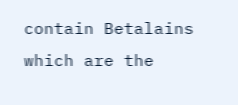contain Betalains which are the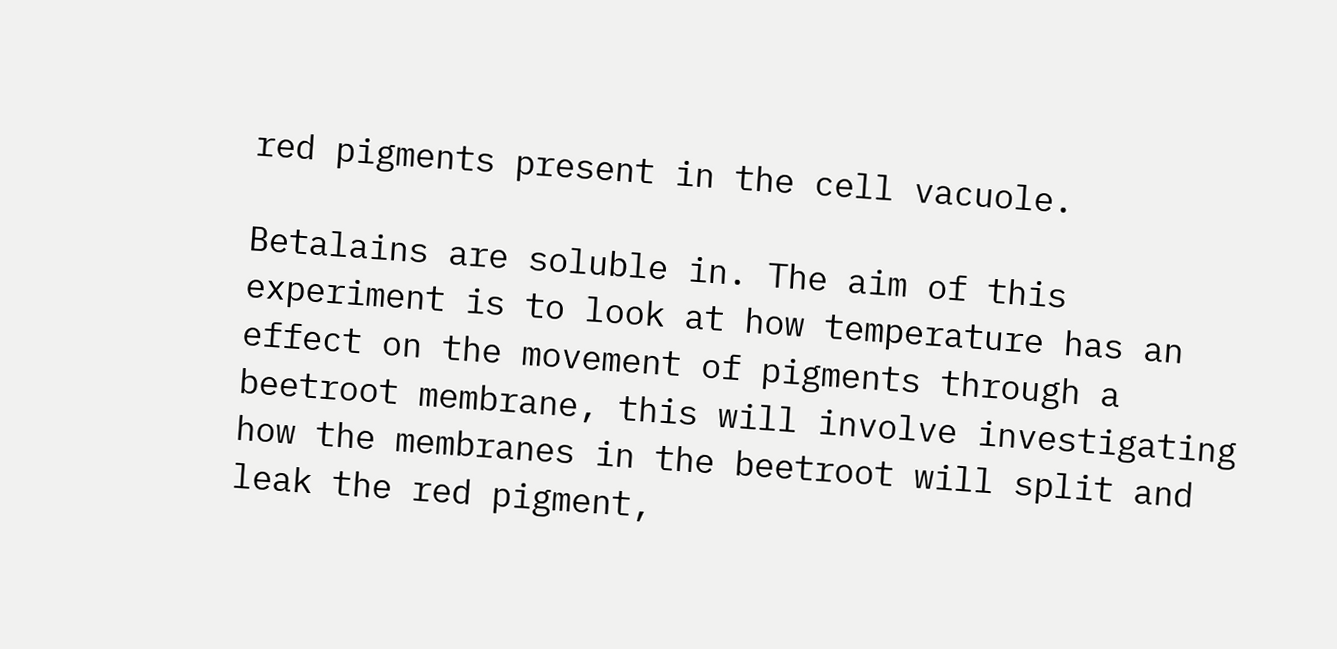red pigments present in the cell vacuole.

Betalains are soluble in. The aim of this experiment is to look at how temperature has an effect on the movement of pigments through a beetroot membrane, this will involve investigating how the membranes in the beetroot will split and leak the red pigment,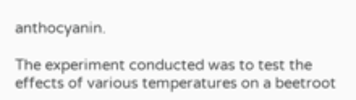anthocyanin.

The experiment conducted was to test the effects of various temperatures on a beetroot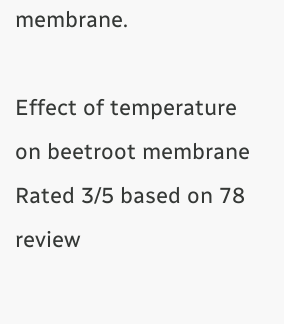membrane.

Effect of temperature on beetroot membrane
Rated 3/5 based on 78 review